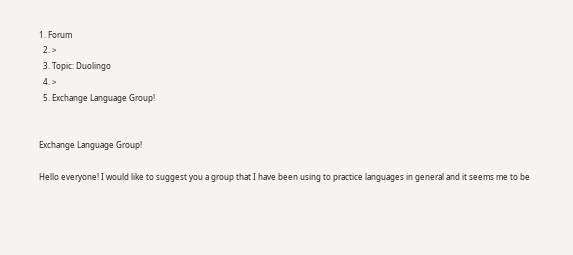1. Forum
  2. >
  3. Topic: Duolingo
  4. >
  5. Exchange Language Group!


Exchange Language Group!

Hello everyone! I would like to suggest you a group that I have been using to practice languages in general and it seems me to be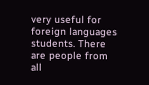very useful for foreign languages students. There are people from all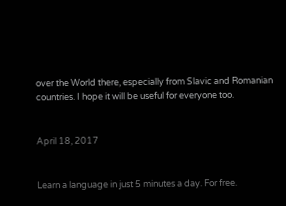over the World there, especially from Slavic and Romanian countries. I hope it will be useful for everyone too.


April 18, 2017


Learn a language in just 5 minutes a day. For free.